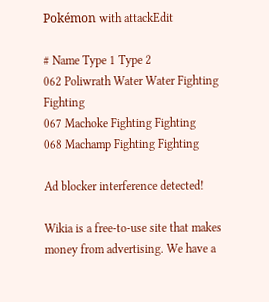Pokémon with attackEdit

# Name Type 1 Type 2
062 Poliwrath Water Water Fighting Fighting
067 Machoke Fighting Fighting
068 Machamp Fighting Fighting

Ad blocker interference detected!

Wikia is a free-to-use site that makes money from advertising. We have a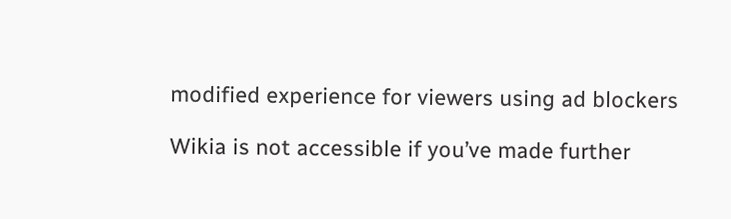modified experience for viewers using ad blockers

Wikia is not accessible if you’ve made further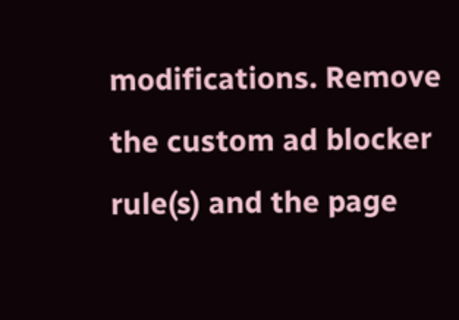modifications. Remove the custom ad blocker rule(s) and the page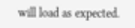will load as expected.